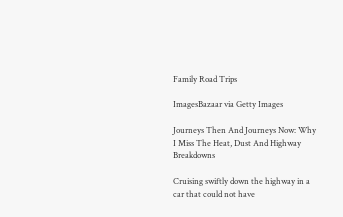Family Road Trips

ImagesBazaar via Getty Images

Journeys Then And Journeys Now: Why I Miss The Heat, Dust And Highway Breakdowns

Cruising swiftly down the highway in a car that could not have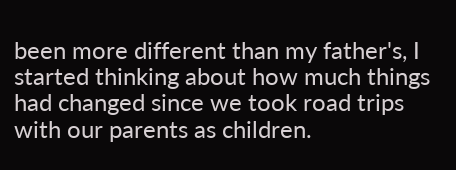been more different than my father's, I started thinking about how much things had changed since we took road trips with our parents as children.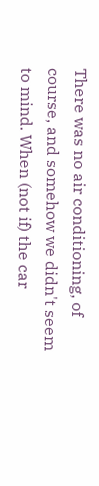There was no air conditioning, of course, and somehow we didn't seem to mind. When (not if) the car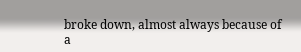broke down, almost always because of a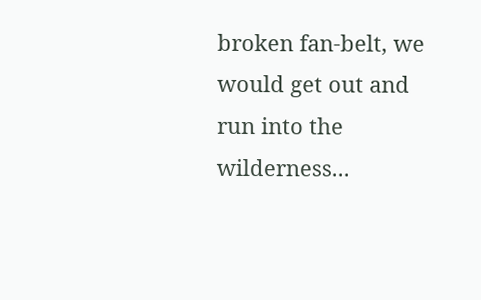broken fan-belt, we would get out and run into the wilderness...